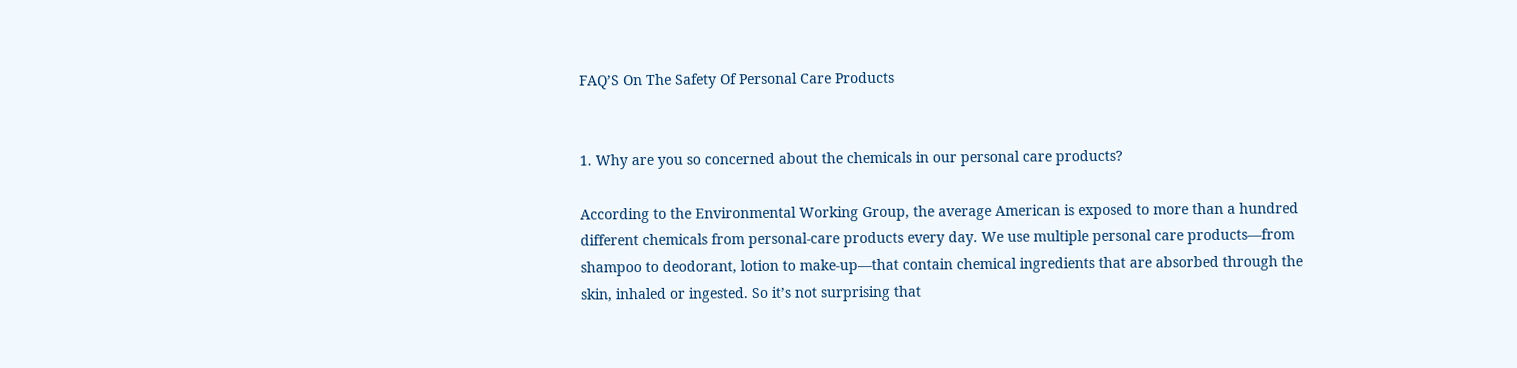FAQ’S On The Safety Of Personal Care Products


1. Why are you so concerned about the chemicals in our personal care products?

According to the Environmental Working Group, the average American is exposed to more than a hundred different chemicals from personal-care products every day. We use multiple personal care products—from shampoo to deodorant, lotion to make-up—that contain chemical ingredients that are absorbed through the skin, inhaled or ingested. So it’s not surprising that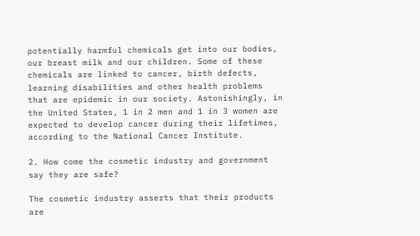potentially harmful chemicals get into our bodies, our breast milk and our children. Some of these chemicals are linked to cancer, birth defects, learning disabilities and other health problems that are epidemic in our society. Astonishingly, in the United States, 1 in 2 men and 1 in 3 women are expected to develop cancer during their lifetimes, according to the National Cancer Institute.

2. How come the cosmetic industry and government say they are safe?

The cosmetic industry asserts that their products are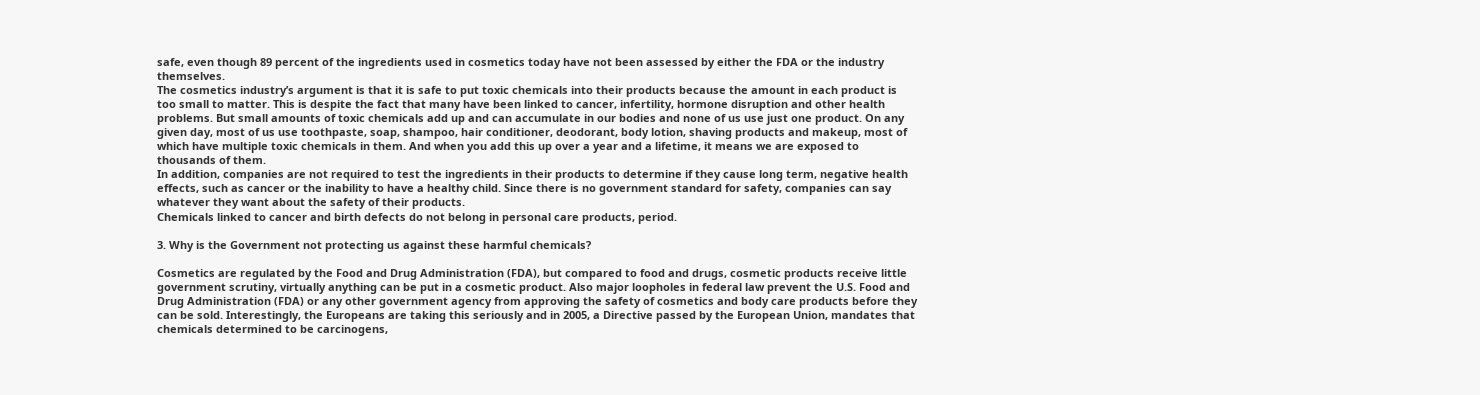safe, even though 89 percent of the ingredients used in cosmetics today have not been assessed by either the FDA or the industry themselves.
The cosmetics industry’s argument is that it is safe to put toxic chemicals into their products because the amount in each product is too small to matter. This is despite the fact that many have been linked to cancer, infertility, hormone disruption and other health problems. But small amounts of toxic chemicals add up and can accumulate in our bodies and none of us use just one product. On any given day, most of us use toothpaste, soap, shampoo, hair conditioner, deodorant, body lotion, shaving products and makeup, most of which have multiple toxic chemicals in them. And when you add this up over a year and a lifetime, it means we are exposed to thousands of them.
In addition, companies are not required to test the ingredients in their products to determine if they cause long term, negative health effects, such as cancer or the inability to have a healthy child. Since there is no government standard for safety, companies can say whatever they want about the safety of their products.
Chemicals linked to cancer and birth defects do not belong in personal care products, period.

3. Why is the Government not protecting us against these harmful chemicals?

Cosmetics are regulated by the Food and Drug Administration (FDA), but compared to food and drugs, cosmetic products receive little government scrutiny, virtually anything can be put in a cosmetic product. Also major loopholes in federal law prevent the U.S. Food and Drug Administration (FDA) or any other government agency from approving the safety of cosmetics and body care products before they can be sold. Interestingly, the Europeans are taking this seriously and in 2005, a Directive passed by the European Union, mandates that chemicals determined to be carcinogens,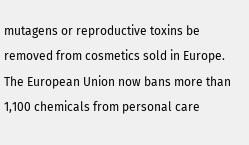mutagens or reproductive toxins be removed from cosmetics sold in Europe. The European Union now bans more than 1,100 chemicals from personal care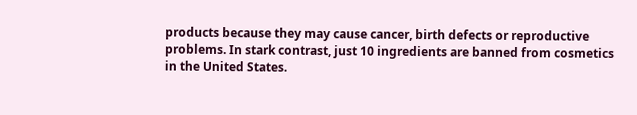products because they may cause cancer, birth defects or reproductive problems. In stark contrast, just 10 ingredients are banned from cosmetics in the United States.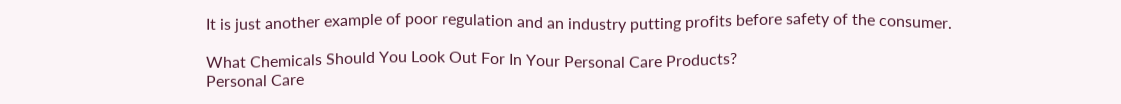It is just another example of poor regulation and an industry putting profits before safety of the consumer.

What Chemicals Should You Look Out For In Your Personal Care Products?
Personal Care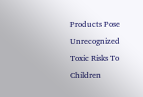Products Pose Unrecognized Toxic Risks To Children